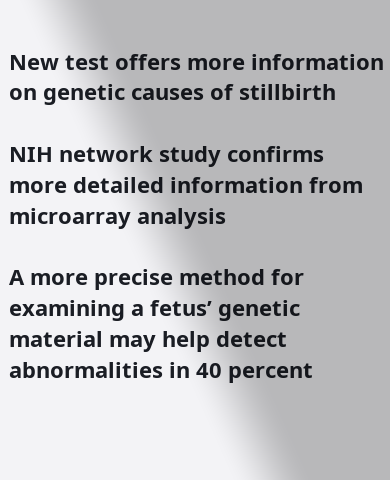New test offers more information on genetic causes of stillbirth

NIH network study confirms more detailed information from microarray analysis

A more precise method for examining a fetus’ genetic material may help detect abnormalities in 40 percent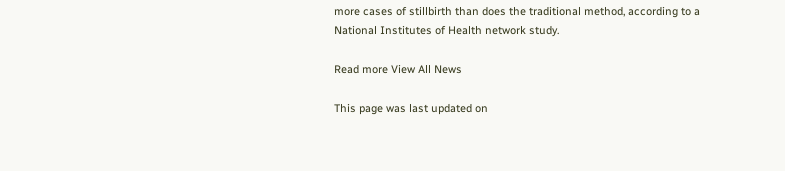more cases of stillbirth than does the traditional method, according to a National Institutes of Health network study.

Read more View All News

This page was last updated on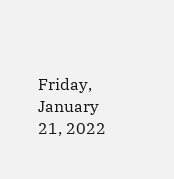Friday, January 21, 2022